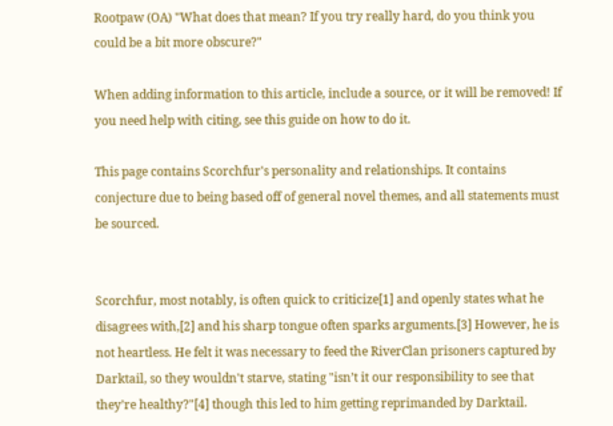Rootpaw (OA) "What does that mean? If you try really hard, do you think you could be a bit more obscure?"

When adding information to this article, include a source, or it will be removed! If you need help with citing, see this guide on how to do it.

This page contains Scorchfur's personality and relationships. It contains conjecture due to being based off of general novel themes, and all statements must be sourced.


Scorchfur, most notably, is often quick to criticize[1] and openly states what he disagrees with,[2] and his sharp tongue often sparks arguments.[3] However, he is not heartless. He felt it was necessary to feed the RiverClan prisoners captured by Darktail, so they wouldn't starve, stating "isn’t it our responsibility to see that they’re healthy?"[4] though this led to him getting reprimanded by Darktail.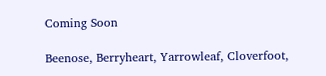Coming Soon

Beenose, Berryheart, Yarrowleaf, Cloverfoot,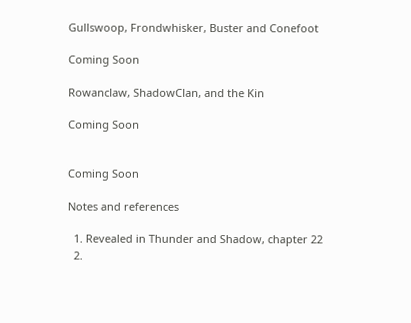Gullswoop, Frondwhisker, Buster and Conefoot

Coming Soon

Rowanclaw, ShadowClan, and the Kin

Coming Soon


Coming Soon

Notes and references

  1. Revealed in Thunder and Shadow, chapter 22
  2.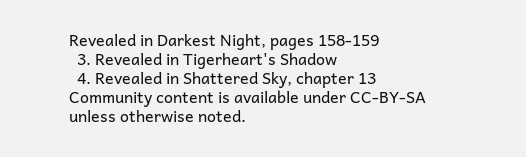Revealed in Darkest Night, pages 158-159
  3. Revealed in Tigerheart's Shadow
  4. Revealed in Shattered Sky, chapter 13
Community content is available under CC-BY-SA unless otherwise noted.